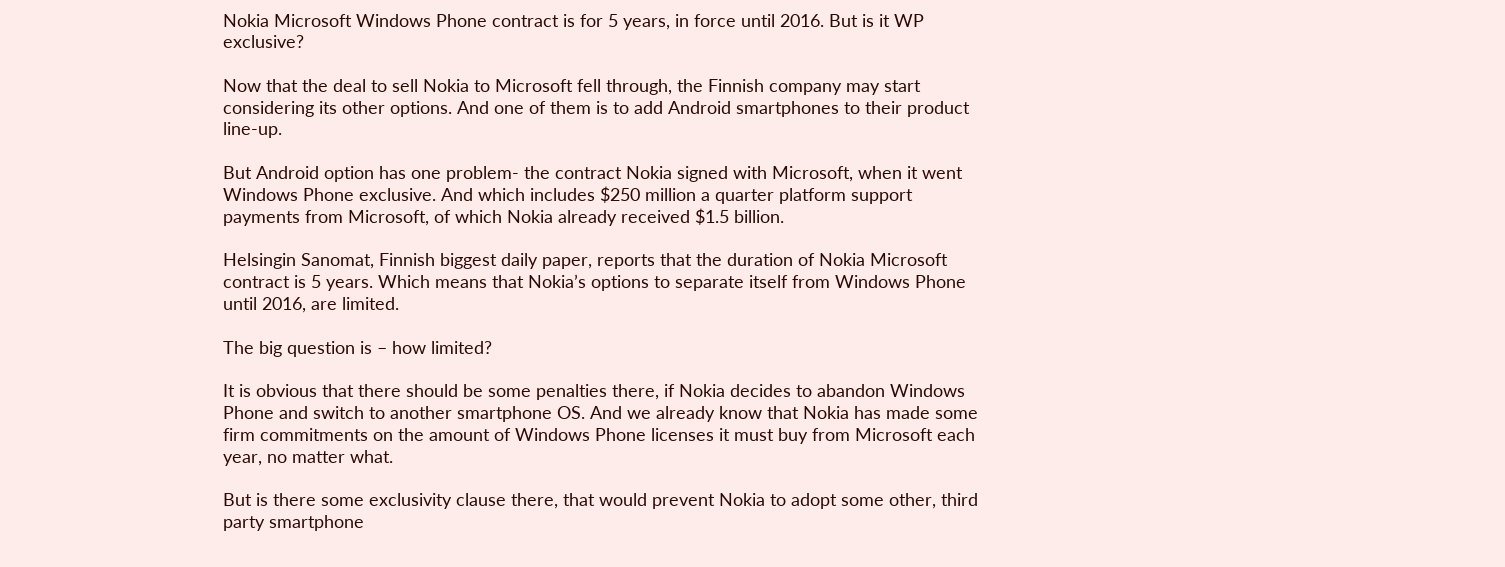Nokia Microsoft Windows Phone contract is for 5 years, in force until 2016. But is it WP exclusive?

Now that the deal to sell Nokia to Microsoft fell through, the Finnish company may start considering its other options. And one of them is to add Android smartphones to their product line-up.

But Android option has one problem- the contract Nokia signed with Microsoft, when it went Windows Phone exclusive. And which includes $250 million a quarter platform support payments from Microsoft, of which Nokia already received $1.5 billion.

Helsingin Sanomat, Finnish biggest daily paper, reports that the duration of Nokia Microsoft contract is 5 years. Which means that Nokia’s options to separate itself from Windows Phone until 2016, are limited.

The big question is – how limited?

It is obvious that there should be some penalties there, if Nokia decides to abandon Windows Phone and switch to another smartphone OS. And we already know that Nokia has made some firm commitments on the amount of Windows Phone licenses it must buy from Microsoft each year, no matter what.

But is there some exclusivity clause there, that would prevent Nokia to adopt some other, third party smartphone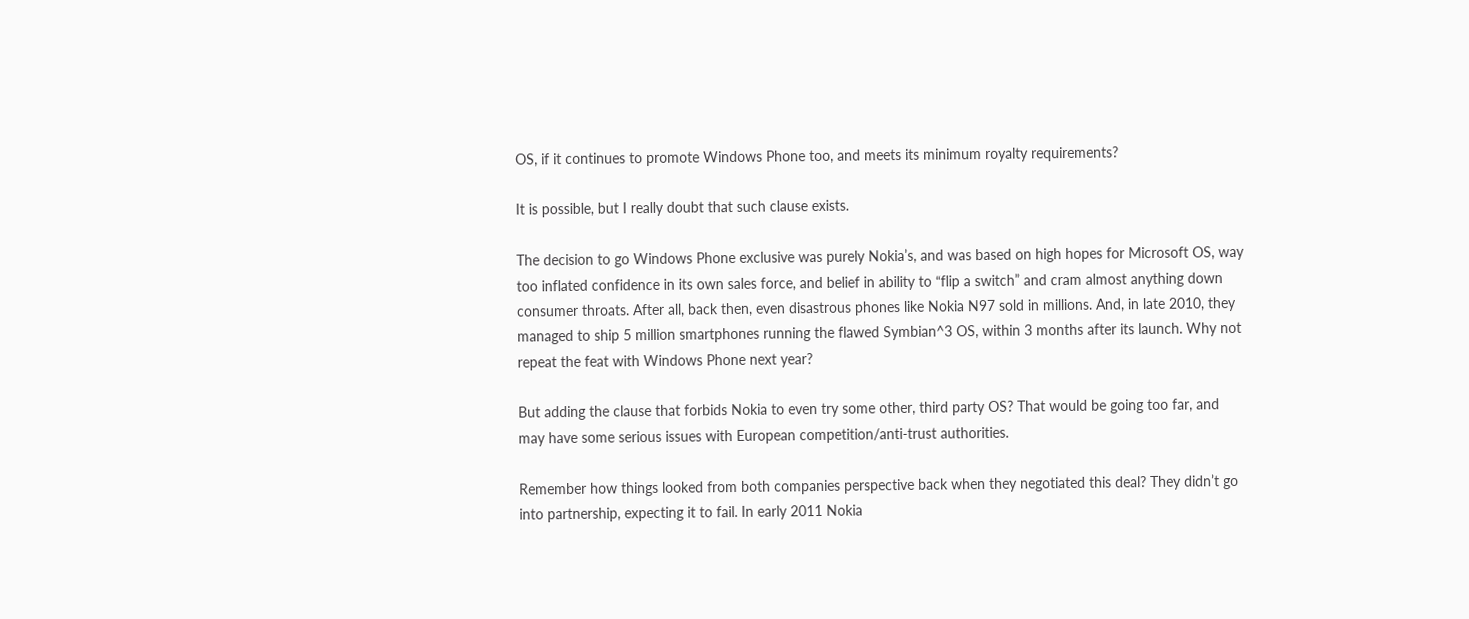OS, if it continues to promote Windows Phone too, and meets its minimum royalty requirements?

It is possible, but I really doubt that such clause exists.

The decision to go Windows Phone exclusive was purely Nokia’s, and was based on high hopes for Microsoft OS, way too inflated confidence in its own sales force, and belief in ability to “flip a switch” and cram almost anything down consumer throats. After all, back then, even disastrous phones like Nokia N97 sold in millions. And, in late 2010, they managed to ship 5 million smartphones running the flawed Symbian^3 OS, within 3 months after its launch. Why not repeat the feat with Windows Phone next year?

But adding the clause that forbids Nokia to even try some other, third party OS? That would be going too far, and may have some serious issues with European competition/anti-trust authorities.

Remember how things looked from both companies perspective back when they negotiated this deal? They didn’t go into partnership, expecting it to fail. In early 2011 Nokia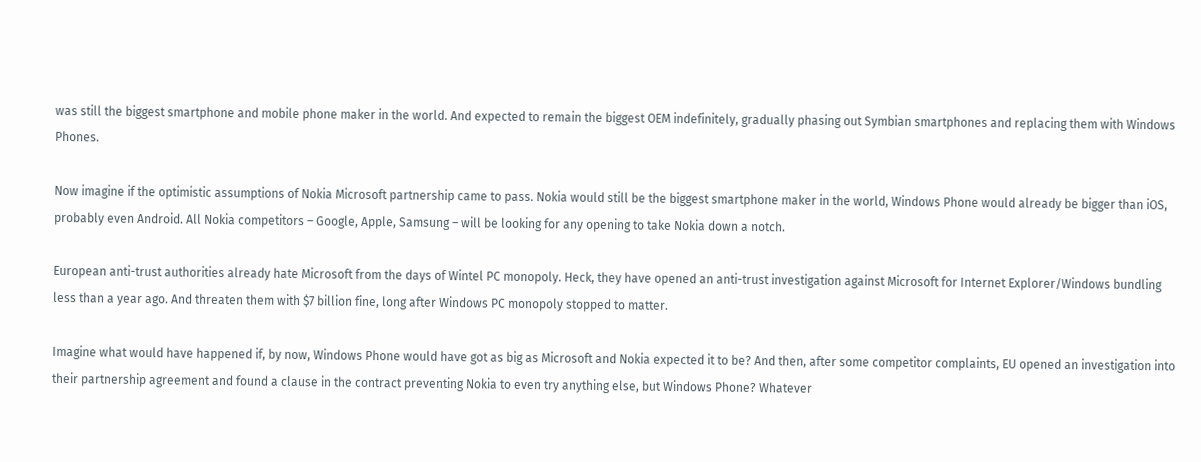was still the biggest smartphone and mobile phone maker in the world. And expected to remain the biggest OEM indefinitely, gradually phasing out Symbian smartphones and replacing them with Windows Phones.

Now imagine if the optimistic assumptions of Nokia Microsoft partnership came to pass. Nokia would still be the biggest smartphone maker in the world, Windows Phone would already be bigger than iOS, probably even Android. All Nokia competitors – Google, Apple, Samsung – will be looking for any opening to take Nokia down a notch.

European anti-trust authorities already hate Microsoft from the days of Wintel PC monopoly. Heck, they have opened an anti-trust investigation against Microsoft for Internet Explorer/Windows bundling less than a year ago. And threaten them with $7 billion fine, long after Windows PC monopoly stopped to matter.

Imagine what would have happened if, by now, Windows Phone would have got as big as Microsoft and Nokia expected it to be? And then, after some competitor complaints, EU opened an investigation into their partnership agreement and found a clause in the contract preventing Nokia to even try anything else, but Windows Phone? Whatever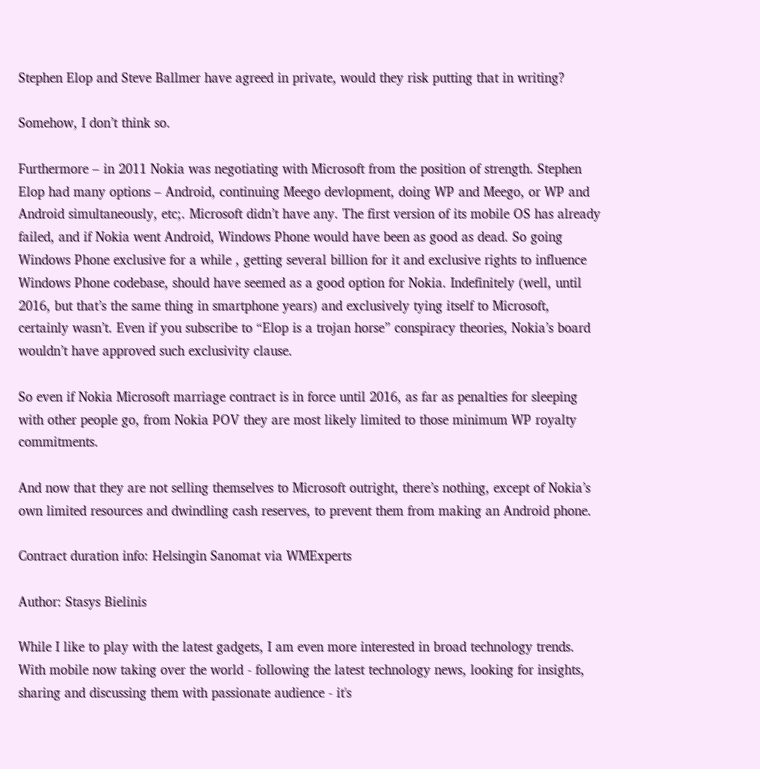Stephen Elop and Steve Ballmer have agreed in private, would they risk putting that in writing?

Somehow, I don’t think so.

Furthermore – in 2011 Nokia was negotiating with Microsoft from the position of strength. Stephen Elop had many options – Android, continuing Meego devlopment, doing WP and Meego, or WP and Android simultaneously, etc;. Microsoft didn’t have any. The first version of its mobile OS has already failed, and if Nokia went Android, Windows Phone would have been as good as dead. So going Windows Phone exclusive for a while , getting several billion for it and exclusive rights to influence Windows Phone codebase, should have seemed as a good option for Nokia. Indefinitely (well, until 2016, but that’s the same thing in smartphone years) and exclusively tying itself to Microsoft, certainly wasn’t. Even if you subscribe to “Elop is a trojan horse” conspiracy theories, Nokia’s board wouldn’t have approved such exclusivity clause.

So even if Nokia Microsoft marriage contract is in force until 2016, as far as penalties for sleeping with other people go, from Nokia POV they are most likely limited to those minimum WP royalty commitments.

And now that they are not selling themselves to Microsoft outright, there’s nothing, except of Nokia’s own limited resources and dwindling cash reserves, to prevent them from making an Android phone.

Contract duration info: Helsingin Sanomat via WMExperts

Author: Stasys Bielinis

While I like to play with the latest gadgets, I am even more interested in broad technology trends. With mobile now taking over the world - following the latest technology news, looking for insights, sharing and discussing them with passionate audience - it's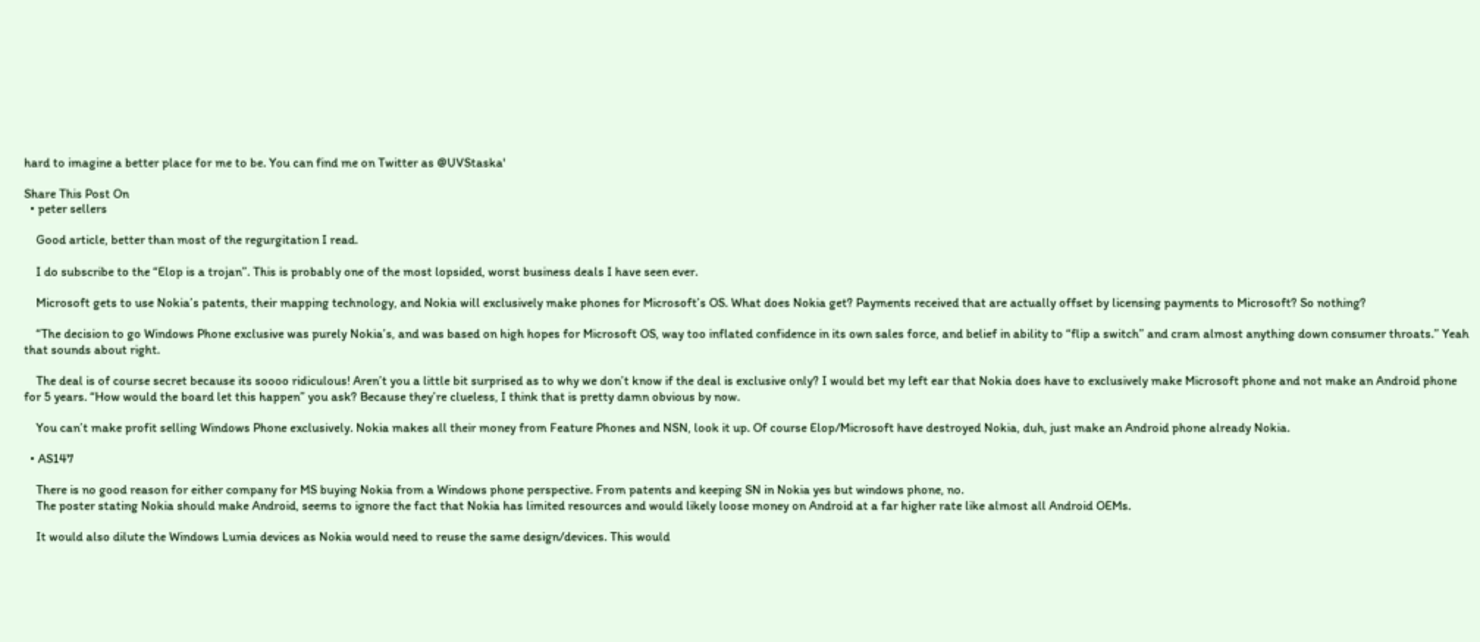hard to imagine a better place for me to be. You can find me on Twitter as @UVStaska'

Share This Post On
  • peter sellers

    Good article, better than most of the regurgitation I read.

    I do subscribe to the “Elop is a trojan”. This is probably one of the most lopsided, worst business deals I have seen ever.

    Microsoft gets to use Nokia’s patents, their mapping technology, and Nokia will exclusively make phones for Microsoft’s OS. What does Nokia get? Payments received that are actually offset by licensing payments to Microsoft? So nothing?

    “The decision to go Windows Phone exclusive was purely Nokia’s, and was based on high hopes for Microsoft OS, way too inflated confidence in its own sales force, and belief in ability to “flip a switch” and cram almost anything down consumer throats.” Yeah that sounds about right.

    The deal is of course secret because its soooo ridiculous! Aren’t you a little bit surprised as to why we don’t know if the deal is exclusive only? I would bet my left ear that Nokia does have to exclusively make Microsoft phone and not make an Android phone for 5 years. “How would the board let this happen” you ask? Because they’re clueless, I think that is pretty damn obvious by now.

    You can’t make profit selling Windows Phone exclusively. Nokia makes all their money from Feature Phones and NSN, look it up. Of course Elop/Microsoft have destroyed Nokia, duh, just make an Android phone already Nokia.

  • AS147

    There is no good reason for either company for MS buying Nokia from a Windows phone perspective. From patents and keeping SN in Nokia yes but windows phone, no.
    The poster stating Nokia should make Android, seems to ignore the fact that Nokia has limited resources and would likely loose money on Android at a far higher rate like almost all Android OEMs.

    It would also dilute the Windows Lumia devices as Nokia would need to reuse the same design/devices. This would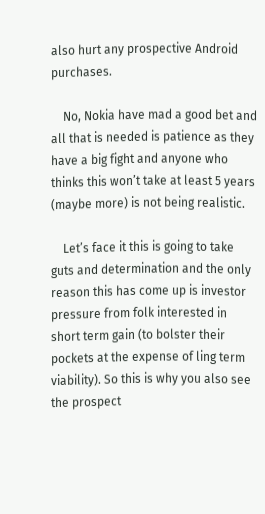also hurt any prospective Android purchases.

    No, Nokia have mad a good bet and all that is needed is patience as they have a big fight and anyone who thinks this won’t take at least 5 years (maybe more) is not being realistic.

    Let’s face it this is going to take guts and determination and the only reason this has come up is investor pressure from folk interested in short term gain (to bolster their pockets at the expense of ling term viability). So this is why you also see the prospect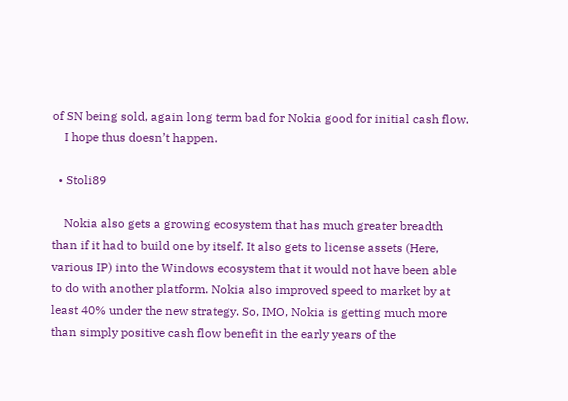of SN being sold, again long term bad for Nokia good for initial cash flow.
    I hope thus doesn’t happen.

  • Stoli89

    Nokia also gets a growing ecosystem that has much greater breadth than if it had to build one by itself. It also gets to license assets (Here, various IP) into the Windows ecosystem that it would not have been able to do with another platform. Nokia also improved speed to market by at least 40% under the new strategy. So, IMO, Nokia is getting much more than simply positive cash flow benefit in the early years of the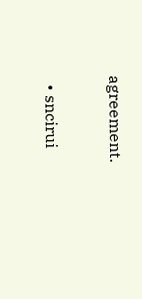agreement.

  • sncirui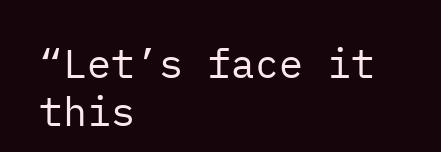“Let’s face it this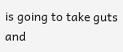is going to take guts and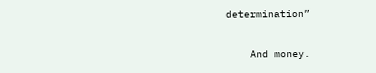determination”

    And money.